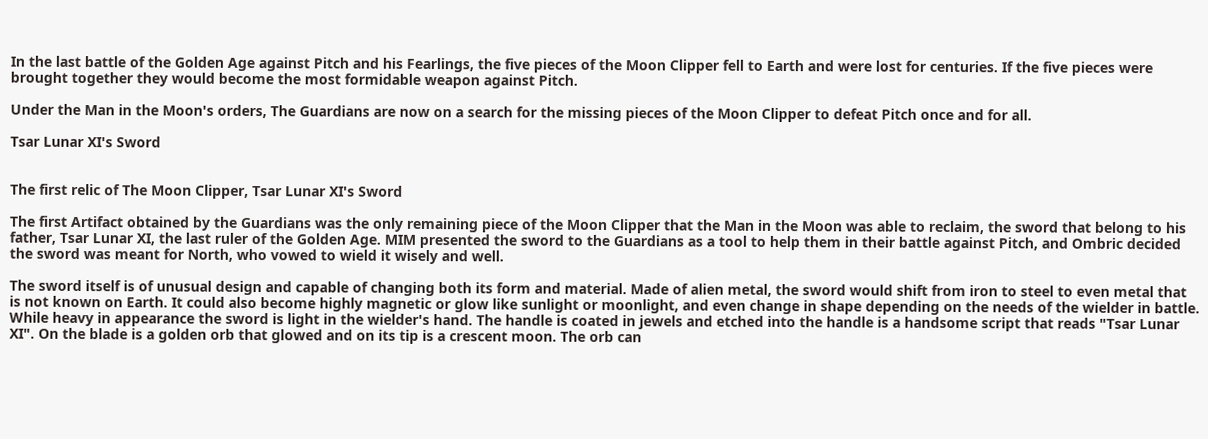In the last battle of the Golden Age against Pitch and his Fearlings, the five pieces of the Moon Clipper fell to Earth and were lost for centuries. If the five pieces were brought together they would become the most formidable weapon against Pitch.

Under the Man in the Moon's orders, The Guardians are now on a search for the missing pieces of the Moon Clipper to defeat Pitch once and for all.

Tsar Lunar XI's Sword


The first relic of The Moon Clipper, Tsar Lunar XI's Sword

The first Artifact obtained by the Guardians was the only remaining piece of the Moon Clipper that the Man in the Moon was able to reclaim, the sword that belong to his father, Tsar Lunar XI, the last ruler of the Golden Age. MIM presented the sword to the Guardians as a tool to help them in their battle against Pitch, and Ombric decided the sword was meant for North, who vowed to wield it wisely and well.

The sword itself is of unusual design and capable of changing both its form and material. Made of alien metal, the sword would shift from iron to steel to even metal that is not known on Earth. It could also become highly magnetic or glow like sunlight or moonlight, and even change in shape depending on the needs of the wielder in battle. While heavy in appearance the sword is light in the wielder's hand. The handle is coated in jewels and etched into the handle is a handsome script that reads "Tsar Lunar XI". On the blade is a golden orb that glowed and on its tip is a crescent moon. The orb can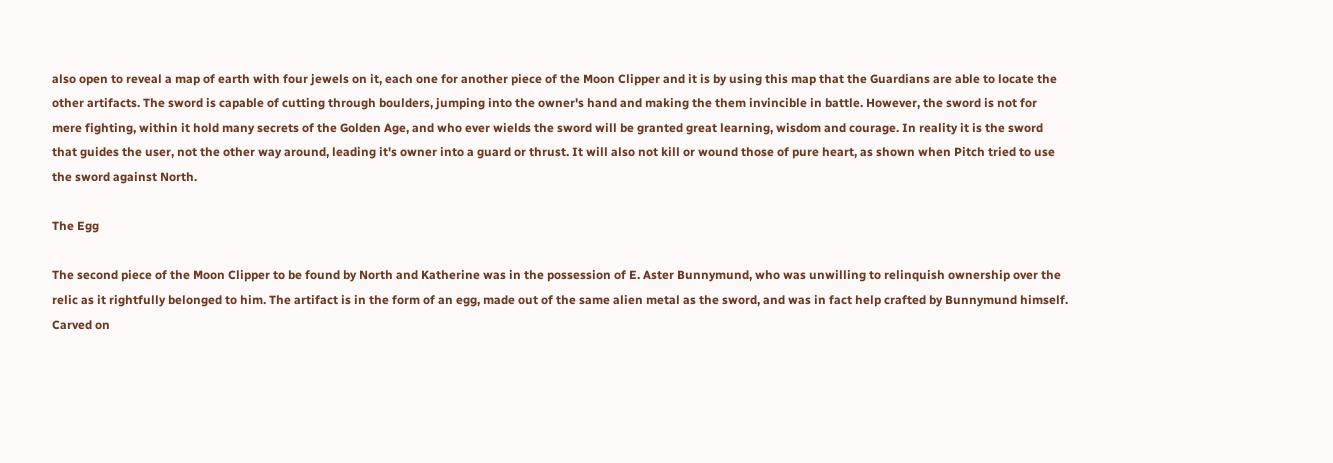also open to reveal a map of earth with four jewels on it, each one for another piece of the Moon Clipper and it is by using this map that the Guardians are able to locate the other artifacts. The sword is capable of cutting through boulders, jumping into the owner's hand and making the them invincible in battle. However, the sword is not for mere fighting, within it hold many secrets of the Golden Age, and who ever wields the sword will be granted great learning, wisdom and courage. In reality it is the sword that guides the user, not the other way around, leading it's owner into a guard or thrust. It will also not kill or wound those of pure heart, as shown when Pitch tried to use the sword against North.

The Egg

The second piece of the Moon Clipper to be found by North and Katherine was in the possession of E. Aster Bunnymund, who was unwilling to relinquish ownership over the relic as it rightfully belonged to him. The artifact is in the form of an egg, made out of the same alien metal as the sword, and was in fact help crafted by Bunnymund himself. Carved on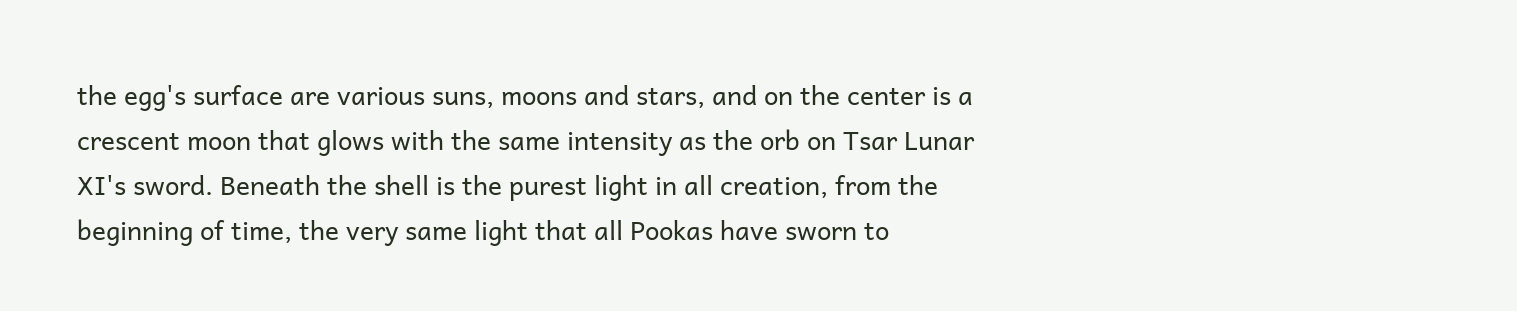the egg's surface are various suns, moons and stars, and on the center is a crescent moon that glows with the same intensity as the orb on Tsar Lunar XI's sword. Beneath the shell is the purest light in all creation, from the beginning of time, the very same light that all Pookas have sworn to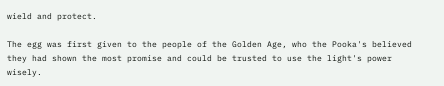wield and protect.

The egg was first given to the people of the Golden Age, who the Pooka's believed they had shown the most promise and could be trusted to use the light's power wisely.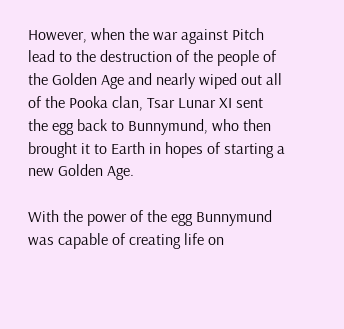However, when the war against Pitch lead to the destruction of the people of the Golden Age and nearly wiped out all of the Pooka clan, Tsar Lunar XI sent the egg back to Bunnymund, who then brought it to Earth in hopes of starting a new Golden Age.

With the power of the egg Bunnymund was capable of creating life on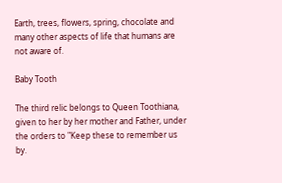Earth, trees, flowers, spring, chocolate and many other aspects of life that humans are not aware of.

Baby Tooth

The third relic belongs to Queen Toothiana, given to her by her mother and Father, under the orders to "Keep these to remember us by.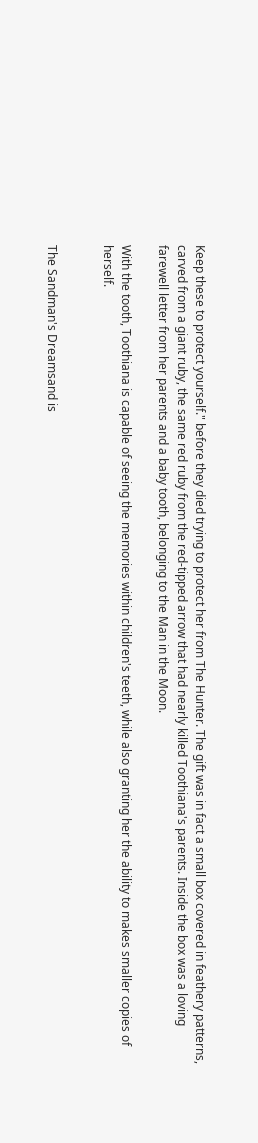Keep these to protect yourself." before they died trying to protect her from The Hunter. The gift was in fact a small box covered in feathery patterns, carved from a giant ruby, the same red ruby from the red-tipped arrow that had nearly killed Toothiana's parents. Inside the box was a loving farewell letter from her parents and a baby tooth, belonging to the Man in the Moon.

With the tooth, Toothiana is capable of seeing the memories within children's teeth, while also granting her the ability to makes smaller copies of herself.


The Sandman's Dreamsand is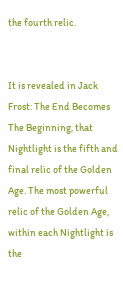the fourth relic.


It is revealed in Jack Frost: The End Becomes The Beginning, that Nightlight is the fifth and final relic of the Golden Age. The most powerful relic of the Golden Age, within each Nightlight is the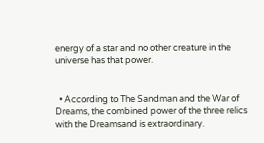energy of a star and no other creature in the universe has that power.


  • According to The Sandman and the War of Dreams, the combined power of the three relics with the Dreamsand is extraordinary.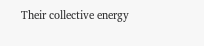Their collective energy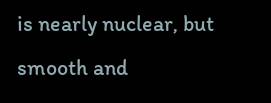is nearly nuclear, but smooth and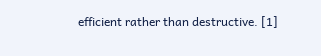efficient rather than destructive. [1]